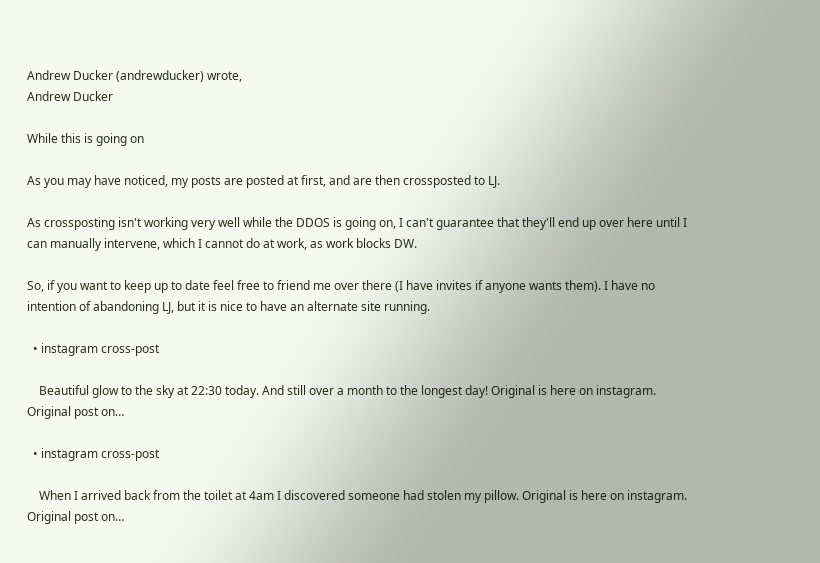Andrew Ducker (andrewducker) wrote,
Andrew Ducker

While this is going on

As you may have noticed, my posts are posted at first, and are then crossposted to LJ.

As crossposting isn't working very well while the DDOS is going on, I can't guarantee that they'll end up over here until I can manually intervene, which I cannot do at work, as work blocks DW.

So, if you want to keep up to date feel free to friend me over there (I have invites if anyone wants them). I have no intention of abandoning LJ, but it is nice to have an alternate site running.

  • instagram cross-post

    Beautiful glow to the sky at 22:30 today. And still over a month to the longest day! Original is here on instagram. Original post on…

  • instagram cross-post

    When I arrived back from the toilet at 4am I discovered someone had stolen my pillow. Original is here on instagram. Original post on…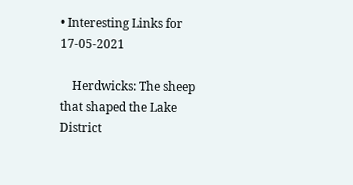• Interesting Links for 17-05-2021

    Herdwicks: The sheep that shaped the Lake District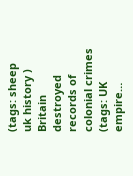(tags: sheep uk history ) Britain destroyed records of colonial crimes (tags: UK empire…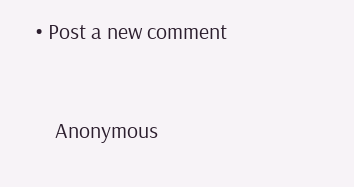• Post a new comment


    Anonymous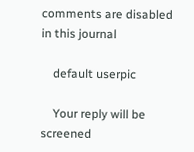comments are disabled in this journal

    default userpic

    Your reply will be screened